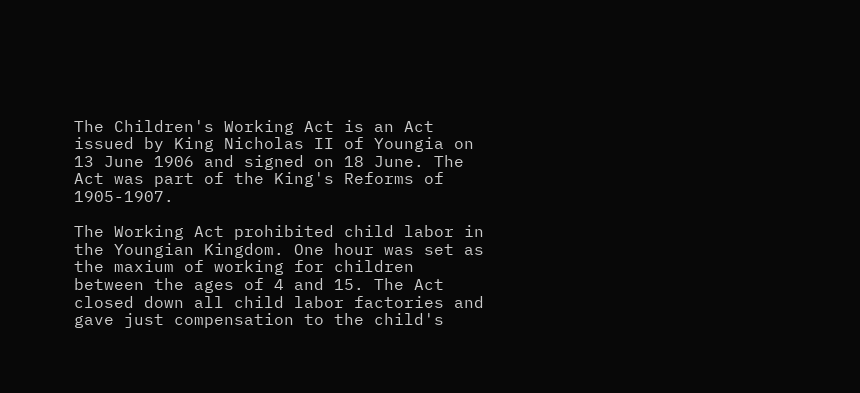The Children's Working Act is an Act issued by King Nicholas II of Youngia on 13 June 1906 and signed on 18 June. The Act was part of the King's Reforms of 1905-1907.

The Working Act prohibited child labor in the Youngian Kingdom. One hour was set as the maxium of working for children between the ages of 4 and 15. The Act closed down all child labor factories and gave just compensation to the child's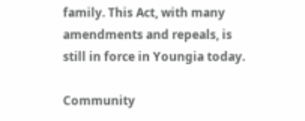family. This Act, with many amendments and repeals, is still in force in Youngia today.

Community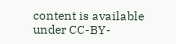content is available under CC-BY-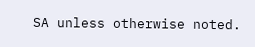SA unless otherwise noted.